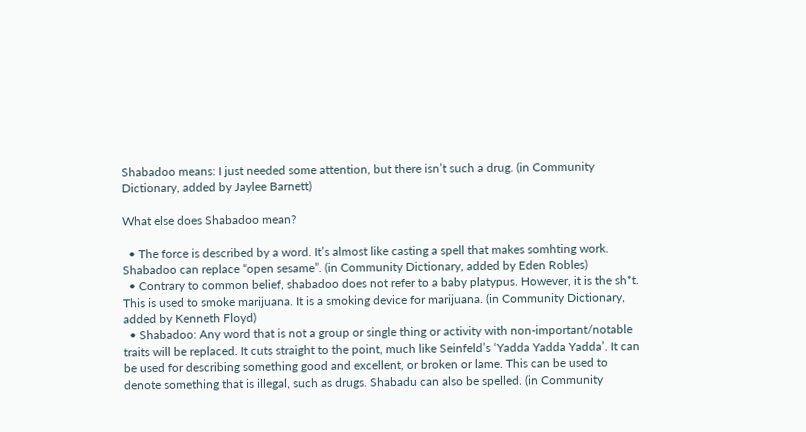Shabadoo means: I just needed some attention, but there isn’t such a drug. (in Community Dictionary, added by Jaylee Barnett)

What else does Shabadoo mean?

  • The force is described by a word. It’s almost like casting a spell that makes somhting work. Shabadoo can replace “open sesame”. (in Community Dictionary, added by Eden Robles)
  • Contrary to common belief, shabadoo does not refer to a baby platypus. However, it is the sh*t. This is used to smoke marijuana. It is a smoking device for marijuana. (in Community Dictionary, added by Kenneth Floyd)
  • Shabadoo: Any word that is not a group or single thing or activity with non-important/notable traits will be replaced. It cuts straight to the point, much like Seinfeld’s ‘Yadda Yadda Yadda’. It can be used for describing something good and excellent, or broken or lame. This can be used to denote something that is illegal, such as drugs. Shabadu can also be spelled. (in Community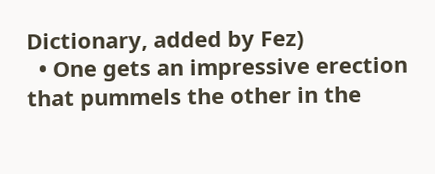Dictionary, added by Fez)
  • One gets an impressive erection that pummels the other in the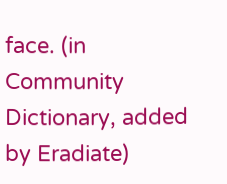face. (in Community Dictionary, added by Eradiate)